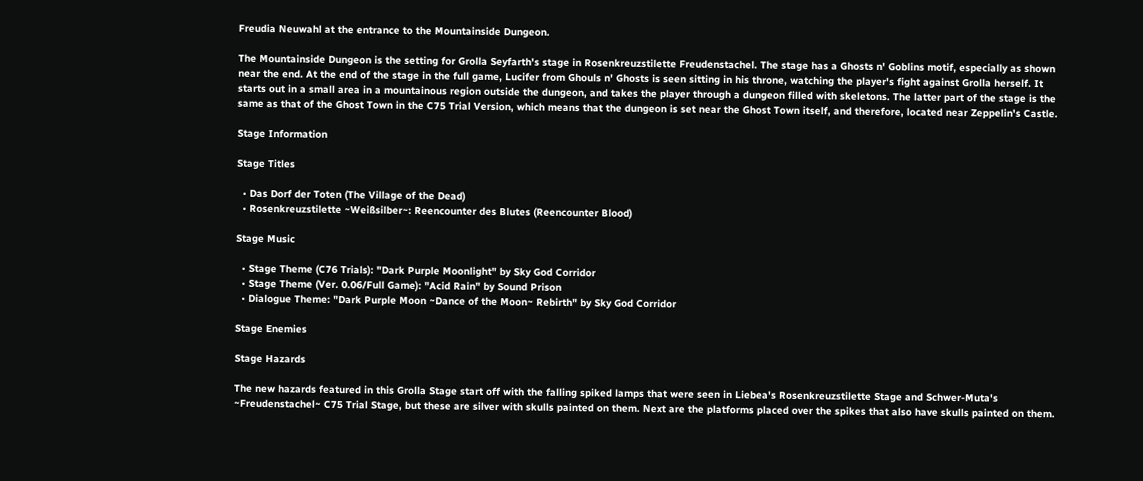Freudia Neuwahl at the entrance to the Mountainside Dungeon.

The Mountainside Dungeon is the setting for Grolla Seyfarth's stage in Rosenkreuzstilette Freudenstachel. The stage has a Ghosts n' Goblins motif, especially as shown near the end. At the end of the stage in the full game, Lucifer from Ghouls n' Ghosts is seen sitting in his throne, watching the player's fight against Grolla herself. It starts out in a small area in a mountainous region outside the dungeon, and takes the player through a dungeon filled with skeletons. The latter part of the stage is the same as that of the Ghost Town in the C75 Trial Version, which means that the dungeon is set near the Ghost Town itself, and therefore, located near Zeppelin's Castle.

Stage Information

Stage Titles

  • Das Dorf der Toten (The Village of the Dead)
  • Rosenkreuzstilette ~Weißsilber~: Reencounter des Blutes (Reencounter Blood)

Stage Music

  • Stage Theme (C76 Trials): "Dark Purple Moonlight" by Sky God Corridor
  • Stage Theme (Ver. 0.06/Full Game): "Acid Rain" by Sound Prison
  • Dialogue Theme: "Dark Purple Moon ~Dance of the Moon~ Rebirth" by Sky God Corridor

Stage Enemies

Stage Hazards

The new hazards featured in this Grolla Stage start off with the falling spiked lamps that were seen in Liebea's Rosenkreuzstilette Stage and Schwer-Muta's ~Freudenstachel~ C75 Trial Stage, but these are silver with skulls painted on them. Next are the platforms placed over the spikes that also have skulls painted on them.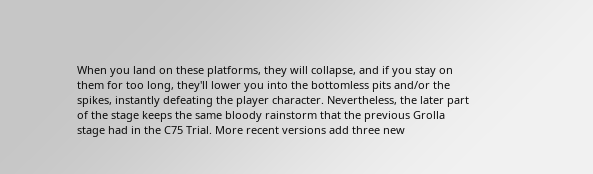When you land on these platforms, they will collapse, and if you stay on them for too long, they'll lower you into the bottomless pits and/or the spikes, instantly defeating the player character. Nevertheless, the later part of the stage keeps the same bloody rainstorm that the previous Grolla stage had in the C75 Trial. More recent versions add three new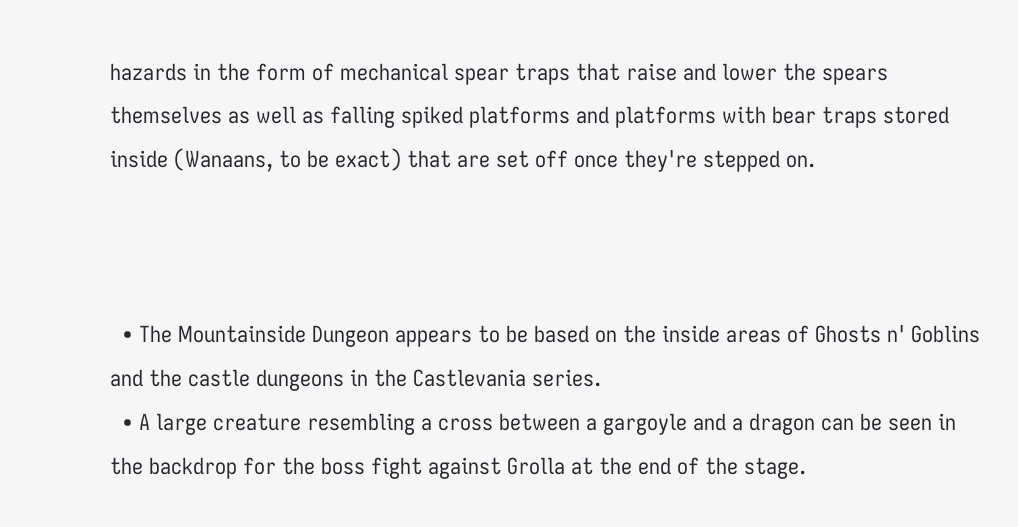hazards in the form of mechanical spear traps that raise and lower the spears themselves as well as falling spiked platforms and platforms with bear traps stored inside (Wanaans, to be exact) that are set off once they're stepped on.



  • The Mountainside Dungeon appears to be based on the inside areas of Ghosts n' Goblins and the castle dungeons in the Castlevania series.
  • A large creature resembling a cross between a gargoyle and a dragon can be seen in the backdrop for the boss fight against Grolla at the end of the stage.